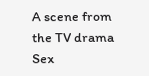A scene from the TV drama Sex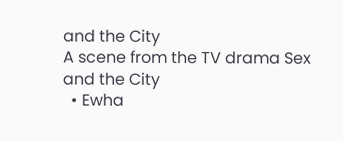and the City
A scene from the TV drama Sex and the City
  • Ewha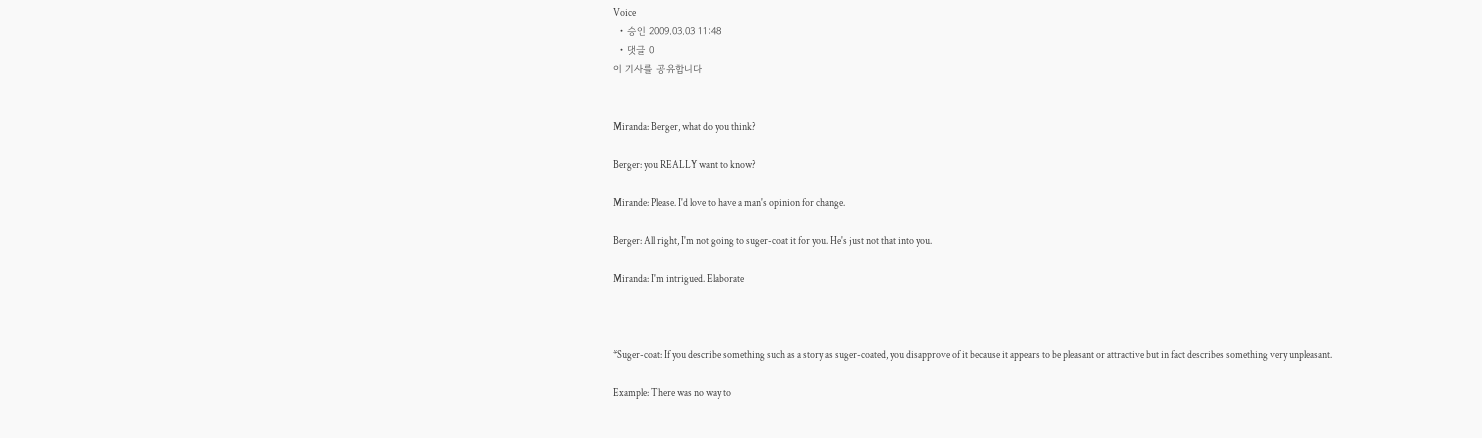Voice
  • 승인 2009.03.03 11:48
  • 댓글 0
이 기사를 공유합니다


Miranda: Berger, what do you think?

Berger: you REALLY want to know?

Mirande: Please. I'd love to have a man's opinion for change.

Berger: All right, I'm not going to suger-coat it for you. He's just not that into you.

Miranda: I'm intrigued. Elaborate



*Suger-coat: If you describe something such as a story as suger-coated, you disapprove of it because it appears to be pleasant or attractive but in fact describes something very unpleasant.

Example: There was no way to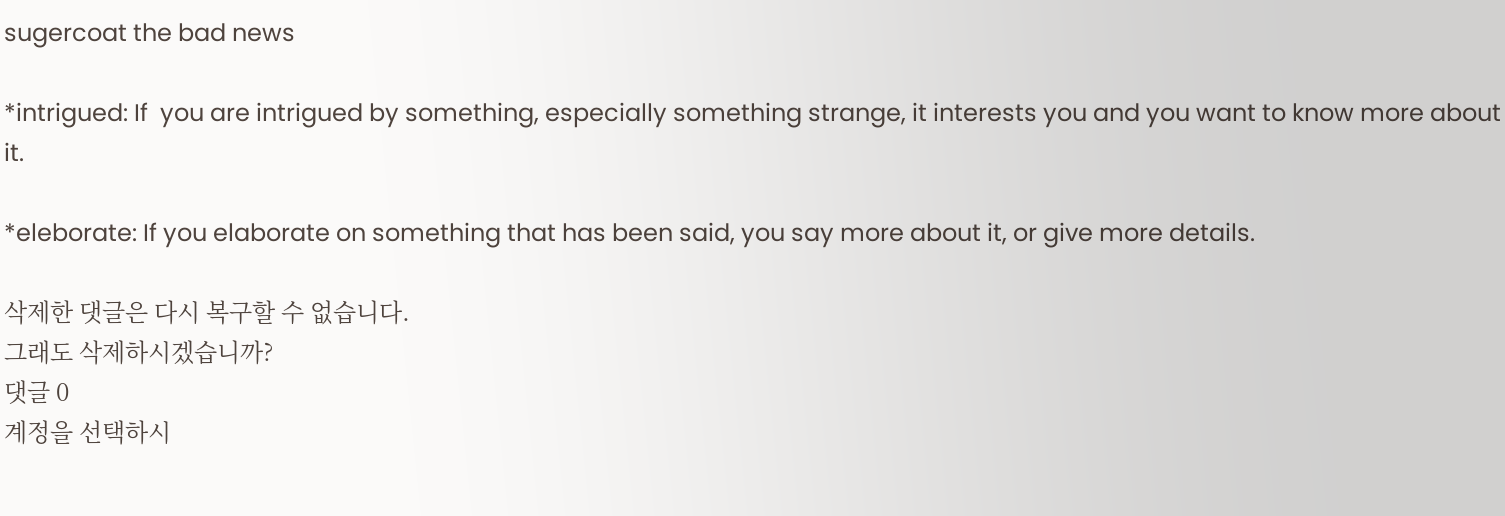sugercoat the bad news

*intrigued: If  you are intrigued by something, especially something strange, it interests you and you want to know more about it.

*eleborate: If you elaborate on something that has been said, you say more about it, or give more details.

삭제한 댓글은 다시 복구할 수 없습니다.
그래도 삭제하시겠습니까?
댓글 0
계정을 선택하시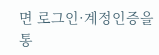면 로그인·계정인증을 통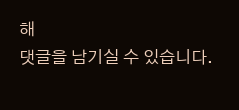해
댓글을 남기실 수 있습니다.